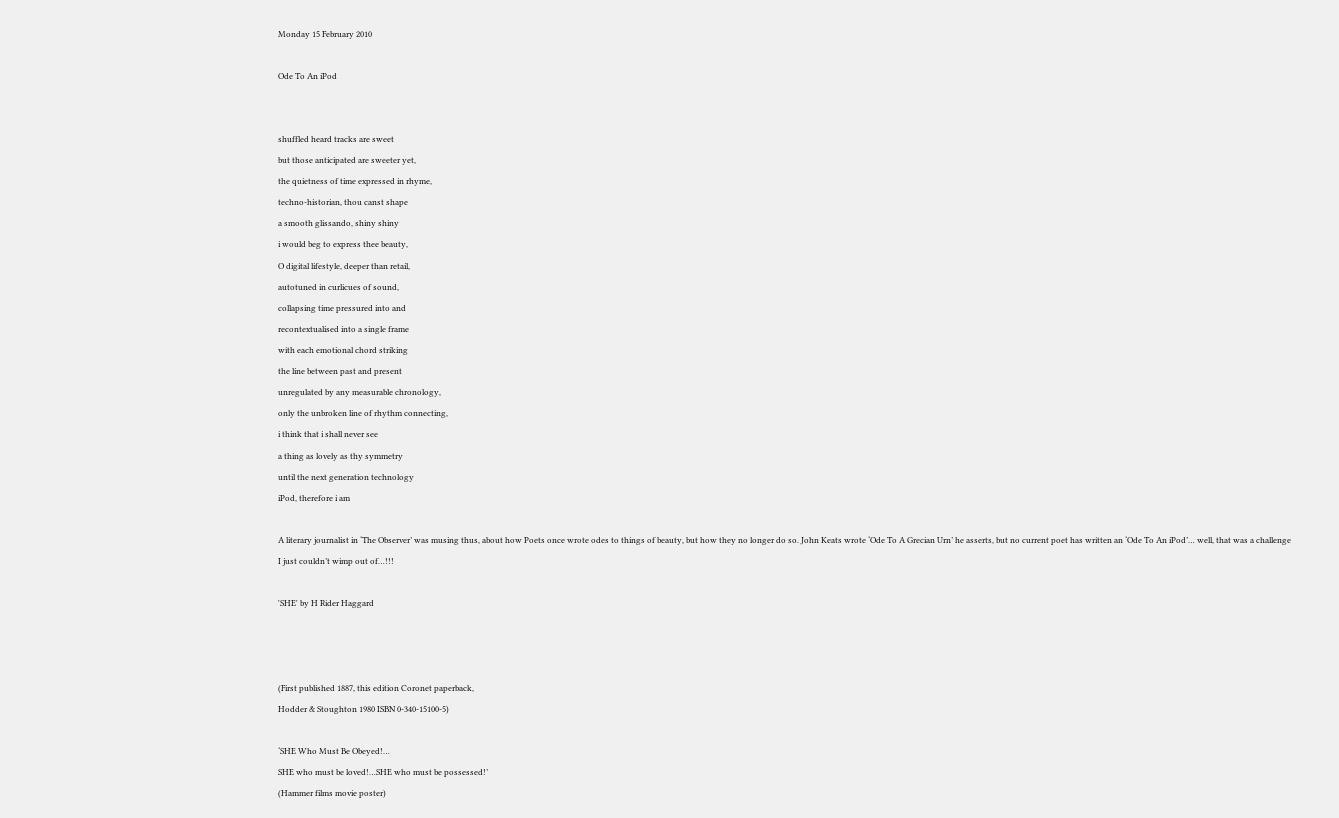Monday 15 February 2010

Ode To An iPod


shuffled heard tracks are sweet
but those anticipated are sweeter yet,
the quietness of time expressed in rhyme,
techno-historian, thou canst shape
a smooth glissando, shiny shiny
i would beg to express thee beauty,
O digital lifestyle, deeper than retail,
autotuned in curlicues of sound,
collapsing time pressured into and
recontextualised into a single frame
with each emotional chord striking
the line between past and present
unregulated by any measurable chronology,
only the unbroken line of rhythm connecting,
i think that i shall never see
a thing as lovely as thy symmetry
until the next generation technology
iPod, therefore i am

A literary journalist in ‘The Observer’ was musing thus, about how Poets once wrote odes to things of beauty, but how they no longer do so. John Keats wrote ‘Ode To A Grecian Urn’ he asserts, but no current poet has written an ‘Ode To An iPod’… well, that was a challenge I just couldn’t wimp out of…!!!

'SHE' by H Rider Haggard



(First published 1887, this edition Coronet paperback,
Hodder & Stoughton 1980 ISBN 0-340-15100-5)

‘SHE Who Must Be Obeyed!…
SHE who must be loved!…SHE who must be possessed!’
(Hammer films movie poster)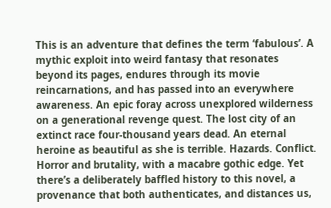This is an adventure that defines the term ‘fabulous’. A mythic exploit into weird fantasy that resonates beyond its pages, endures through its movie reincarnations, and has passed into an everywhere awareness. An epic foray across unexplored wilderness on a generational revenge quest. The lost city of an extinct race four-thousand years dead. An eternal heroine as beautiful as she is terrible. Hazards. Conflict. Horror and brutality, with a macabre gothic edge. Yet there’s a deliberately baffled history to this novel, a provenance that both authenticates, and distances us,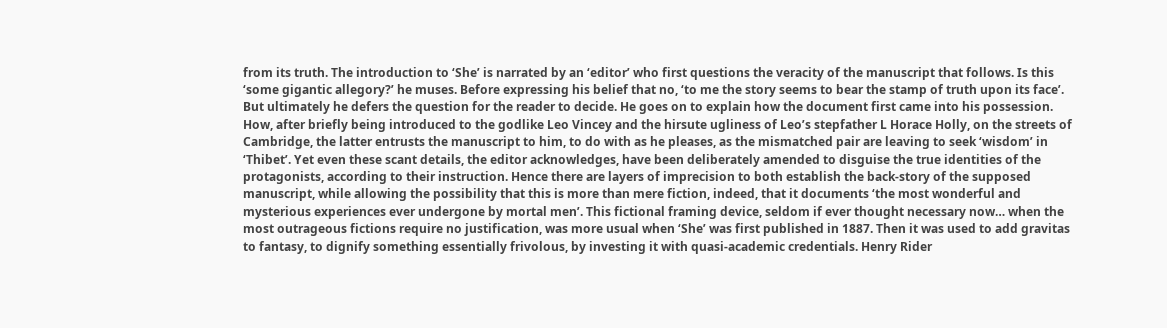from its truth. The introduction to ‘She’ is narrated by an ‘editor’ who first questions the veracity of the manuscript that follows. Is this ‘some gigantic allegory?’ he muses. Before expressing his belief that no, ‘to me the story seems to bear the stamp of truth upon its face’. But ultimately he defers the question for the reader to decide. He goes on to explain how the document first came into his possession. How, after briefly being introduced to the godlike Leo Vincey and the hirsute ugliness of Leo’s stepfather L Horace Holly, on the streets of Cambridge, the latter entrusts the manuscript to him, to do with as he pleases, as the mismatched pair are leaving to seek ‘wisdom’ in ‘Thibet’. Yet even these scant details, the editor acknowledges, have been deliberately amended to disguise the true identities of the protagonists, according to their instruction. Hence there are layers of imprecision to both establish the back-story of the supposed manuscript, while allowing the possibility that this is more than mere fiction, indeed, that it documents ‘the most wonderful and mysterious experiences ever undergone by mortal men’. This fictional framing device, seldom if ever thought necessary now… when the most outrageous fictions require no justification, was more usual when ‘She’ was first published in 1887. Then it was used to add gravitas to fantasy, to dignify something essentially frivolous, by investing it with quasi-academic credentials. Henry Rider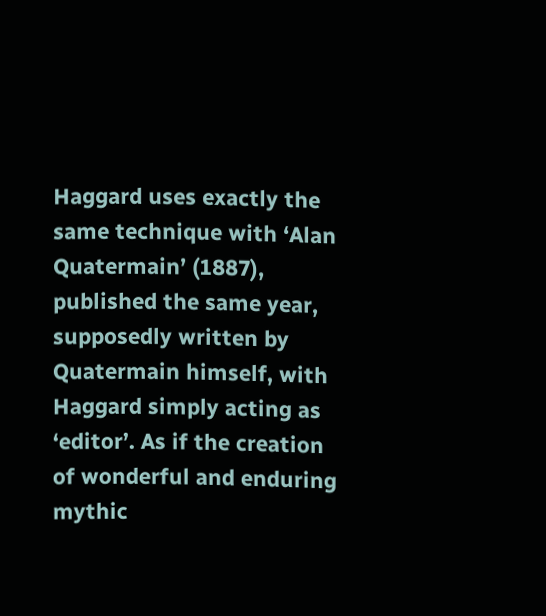Haggard uses exactly the same technique with ‘Alan Quatermain’ (1887), published the same year, supposedly written by Quatermain himself, with Haggard simply acting as ‘editor’. As if the creation of wonderful and enduring mythic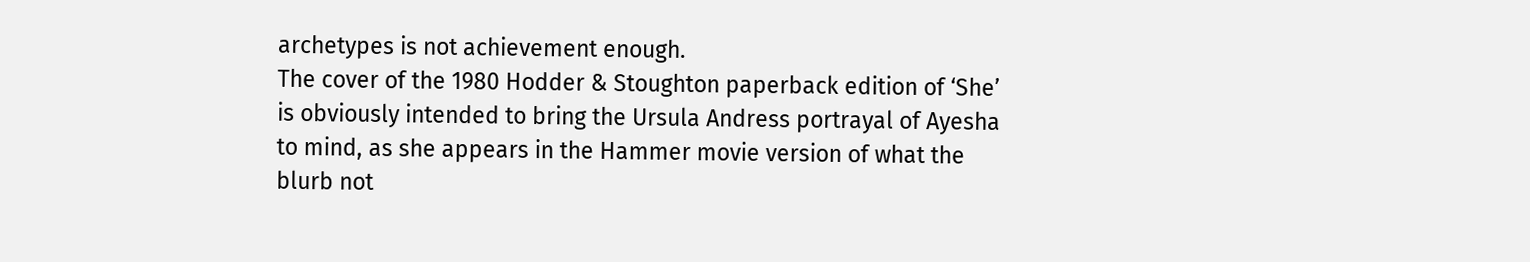archetypes is not achievement enough.
The cover of the 1980 Hodder & Stoughton paperback edition of ‘She’ is obviously intended to bring the Ursula Andress portrayal of Ayesha to mind, as she appears in the Hammer movie version of what the blurb not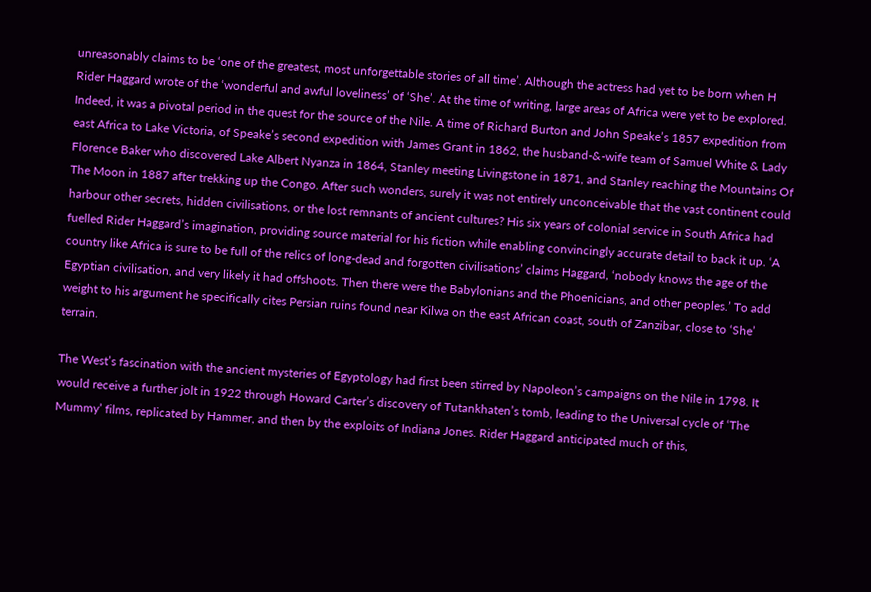unreasonably claims to be ‘one of the greatest, most unforgettable stories of all time’. Although the actress had yet to be born when H Rider Haggard wrote of the ‘wonderful and awful loveliness’ of ‘She’. At the time of writing, large areas of Africa were yet to be explored. Indeed, it was a pivotal period in the quest for the source of the Nile. A time of Richard Burton and John Speake’s 1857 expedition from east Africa to Lake Victoria, of Speake’s second expedition with James Grant in 1862, the husband-&-wife team of Samuel White & Lady Florence Baker who discovered Lake Albert Nyanza in 1864, Stanley meeting Livingstone in 1871, and Stanley reaching the Mountains Of The Moon in 1887 after trekking up the Congo. After such wonders, surely it was not entirely unconceivable that the vast continent could harbour other secrets, hidden civilisations, or the lost remnants of ancient cultures? His six years of colonial service in South Africa had fuelled Rider Haggard’s imagination, providing source material for his fiction while enabling convincingly accurate detail to back it up. ‘A country like Africa is sure to be full of the relics of long-dead and forgotten civilisations’ claims Haggard, ‘nobody knows the age of the Egyptian civilisation, and very likely it had offshoots. Then there were the Babylonians and the Phoenicians, and other peoples.’ To add weight to his argument he specifically cites Persian ruins found near Kilwa on the east African coast, south of Zanzibar, close to ‘She’ terrain.

The West’s fascination with the ancient mysteries of Egyptology had first been stirred by Napoleon’s campaigns on the Nile in 1798. It would receive a further jolt in 1922 through Howard Carter’s discovery of Tutankhaten’s tomb, leading to the Universal cycle of ‘The Mummy’ films, replicated by Hammer, and then by the exploits of Indiana Jones. Rider Haggard anticipated much of this,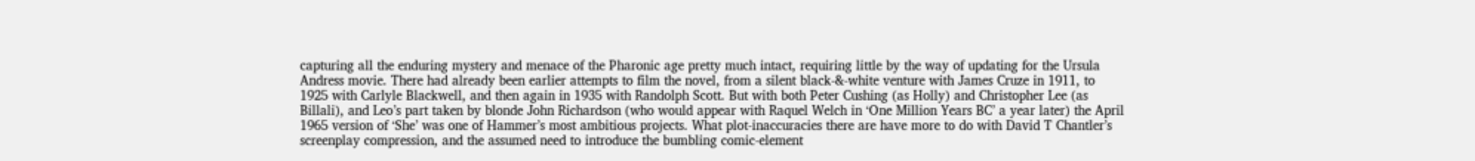capturing all the enduring mystery and menace of the Pharonic age pretty much intact, requiring little by the way of updating for the Ursula Andress movie. There had already been earlier attempts to film the novel, from a silent black-&-white venture with James Cruze in 1911, to 1925 with Carlyle Blackwell, and then again in 1935 with Randolph Scott. But with both Peter Cushing (as Holly) and Christopher Lee (as Billali), and Leo’s part taken by blonde John Richardson (who would appear with Raquel Welch in ‘One Million Years BC’ a year later) the April 1965 version of ‘She’ was one of Hammer’s most ambitious projects. What plot-inaccuracies there are have more to do with David T Chantler’s screenplay compression, and the assumed need to introduce the bumbling comic-element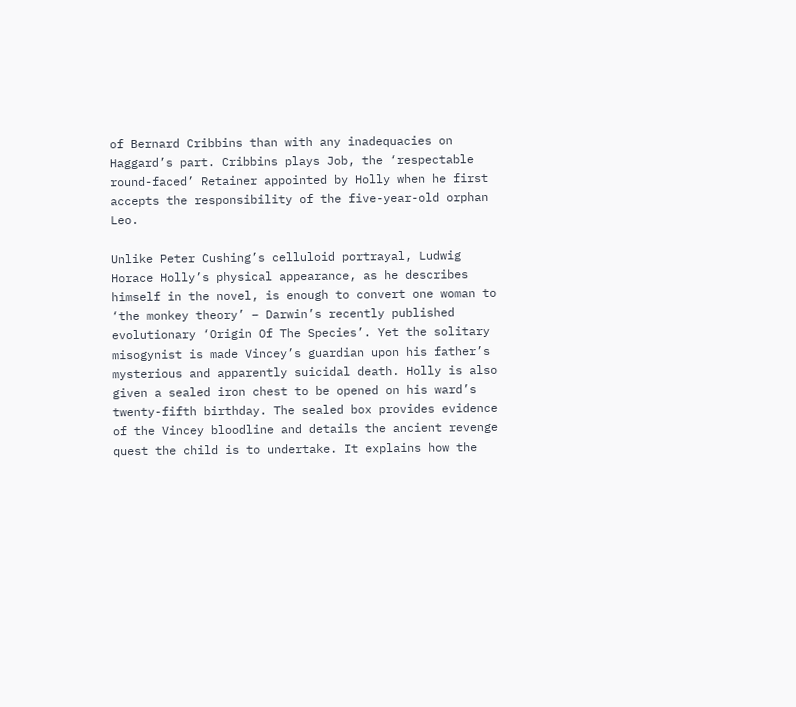of Bernard Cribbins than with any inadequacies on Haggard’s part. Cribbins plays Job, the ‘respectable round-faced’ Retainer appointed by Holly when he first accepts the responsibility of the five-year-old orphan Leo.

Unlike Peter Cushing’s celluloid portrayal, Ludwig Horace Holly’s physical appearance, as he describes himself in the novel, is enough to convert one woman to ‘the monkey theory’ – Darwin’s recently published evolutionary ‘Origin Of The Species’. Yet the solitary misogynist is made Vincey’s guardian upon his father’s mysterious and apparently suicidal death. Holly is also given a sealed iron chest to be opened on his ward’s twenty-fifth birthday. The sealed box provides evidence of the Vincey bloodline and details the ancient revenge quest the child is to undertake. It explains how the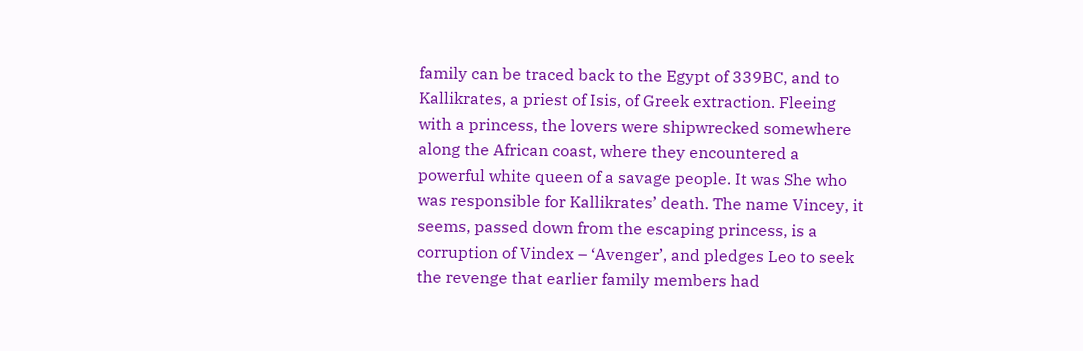family can be traced back to the Egypt of 339BC, and to Kallikrates, a priest of Isis, of Greek extraction. Fleeing with a princess, the lovers were shipwrecked somewhere along the African coast, where they encountered a powerful white queen of a savage people. It was She who was responsible for Kallikrates’ death. The name Vincey, it seems, passed down from the escaping princess, is a corruption of Vindex – ‘Avenger’, and pledges Leo to seek the revenge that earlier family members had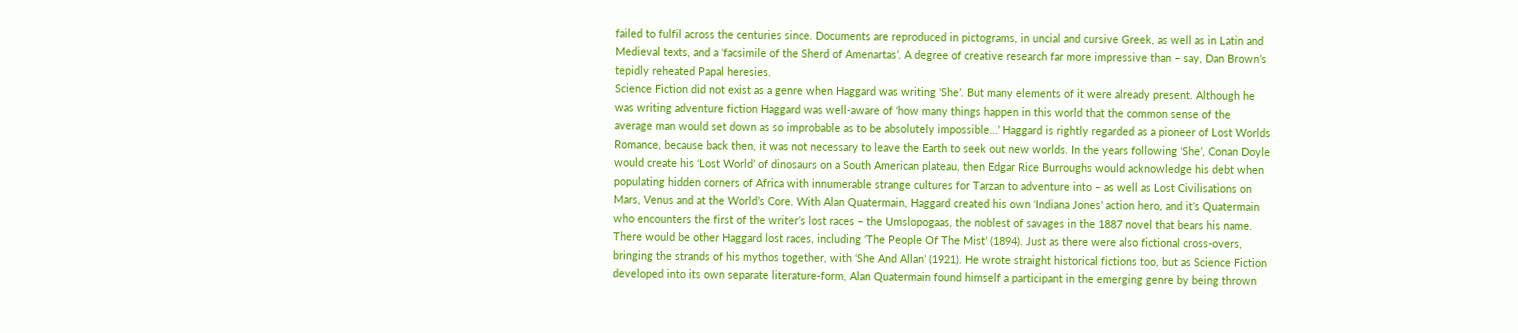failed to fulfil across the centuries since. Documents are reproduced in pictograms, in uncial and cursive Greek, as well as in Latin and Medieval texts, and a ‘facsimile of the Sherd of Amenartas’. A degree of creative research far more impressive than – say, Dan Brown’s tepidly reheated Papal heresies.
Science Fiction did not exist as a genre when Haggard was writing ‘She’. But many elements of it were already present. Although he was writing adventure fiction Haggard was well-aware of ‘how many things happen in this world that the common sense of the average man would set down as so improbable as to be absolutely impossible…’ Haggard is rightly regarded as a pioneer of Lost Worlds Romance, because back then, it was not necessary to leave the Earth to seek out new worlds. In the years following ‘She’, Conan Doyle would create his ‘Lost World’ of dinosaurs on a South American plateau, then Edgar Rice Burroughs would acknowledge his debt when populating hidden corners of Africa with innumerable strange cultures for Tarzan to adventure into – as well as Lost Civilisations on Mars, Venus and at the World’s Core. With Alan Quatermain, Haggard created his own ‘Indiana Jones’ action hero, and it’s Quatermain who encounters the first of the writer’s lost races – the Umslopogaas, the noblest of savages in the 1887 novel that bears his name. There would be other Haggard lost races, including ‘The People Of The Mist’ (1894). Just as there were also fictional cross-overs, bringing the strands of his mythos together, with ‘She And Allan’ (1921). He wrote straight historical fictions too, but as Science Fiction developed into its own separate literature-form, Alan Quatermain found himself a participant in the emerging genre by being thrown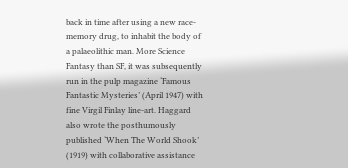back in time after using a new race-memory drug, to inhabit the body of a palaeolithic man. More Science Fantasy than SF, it was subsequently run in the pulp magazine ‘Famous Fantastic Mysteries’ (April 1947) with fine Virgil Finlay line-art. Haggard also wrote the posthumously published ‘When The World Shook’ (1919) with collaborative assistance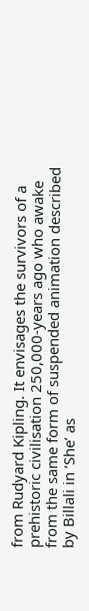from Rudyard Kipling. It envisages the survivors of a prehistoric civilisation 250,000-years ago who awake from the same form of suspended animation described by Billali in ‘She’ as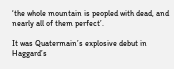‘the whole mountain is peopled with dead, and nearly all of them perfect’.

It was Quatermain’s explosive debut in Haggard’s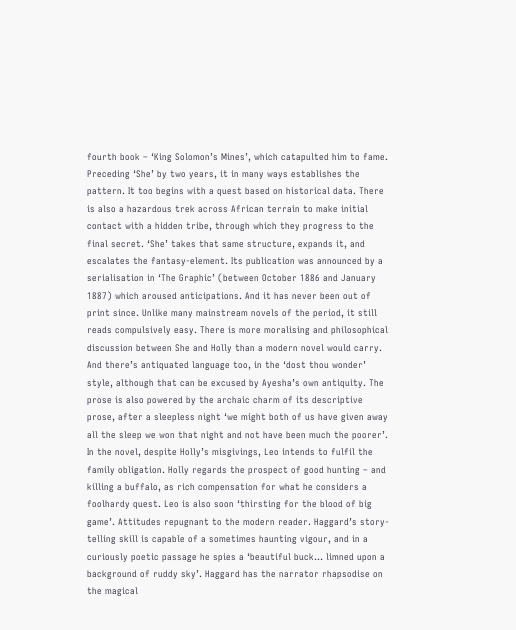fourth book – ‘King Solomon’s Mines’, which catapulted him to fame. Preceding ‘She’ by two years, it in many ways establishes the pattern. It too begins with a quest based on historical data. There is also a hazardous trek across African terrain to make initial contact with a hidden tribe, through which they progress to the final secret. ‘She’ takes that same structure, expands it, and escalates the fantasy-element. Its publication was announced by a serialisation in ‘The Graphic’ (between October 1886 and January 1887) which aroused anticipations. And it has never been out of print since. Unlike many mainstream novels of the period, it still reads compulsively easy. There is more moralising and philosophical discussion between She and Holly than a modern novel would carry. And there’s antiquated language too, in the ‘dost thou wonder’ style, although that can be excused by Ayesha’s own antiquity. The prose is also powered by the archaic charm of its descriptive prose, after a sleepless night ‘we might both of us have given away all the sleep we won that night and not have been much the poorer’. In the novel, despite Holly’s misgivings, Leo intends to fulfil the family obligation. Holly regards the prospect of good hunting – and killing a buffalo, as rich compensation for what he considers a foolhardy quest. Leo is also soon ‘thirsting for the blood of big game’. Attitudes repugnant to the modern reader. Haggard’s story-telling skill is capable of a sometimes haunting vigour, and in a curiously poetic passage he spies a ‘beautiful buck… limned upon a background of ruddy sky’. Haggard has the narrator rhapsodise on the magical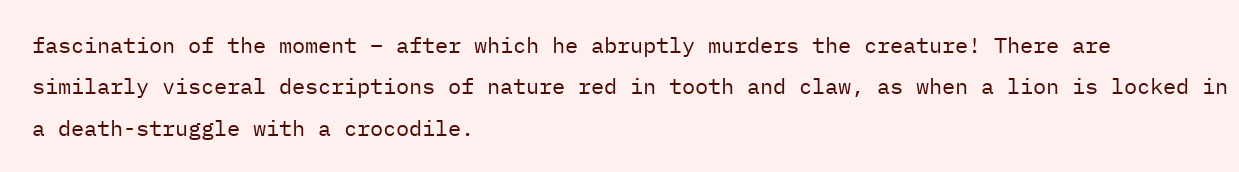fascination of the moment – after which he abruptly murders the creature! There are similarly visceral descriptions of nature red in tooth and claw, as when a lion is locked in a death-struggle with a crocodile.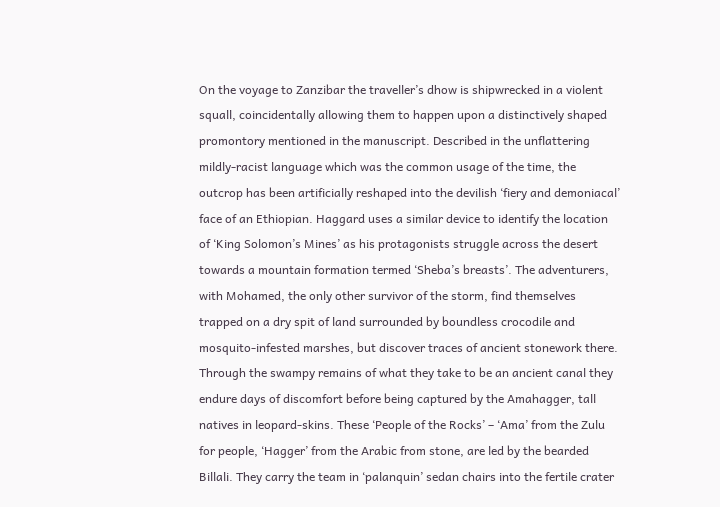On the voyage to Zanzibar the traveller’s dhow is shipwrecked in a violent squall, coincidentally allowing them to happen upon a distinctively shaped promontory mentioned in the manuscript. Described in the unflattering mildly-racist language which was the common usage of the time, the outcrop has been artificially reshaped into the devilish ‘fiery and demoniacal’ face of an Ethiopian. Haggard uses a similar device to identify the location of ‘King Solomon’s Mines’ as his protagonists struggle across the desert towards a mountain formation termed ‘Sheba’s breasts’. The adventurers, with Mohamed, the only other survivor of the storm, find themselves trapped on a dry spit of land surrounded by boundless crocodile and mosquito-infested marshes, but discover traces of ancient stonework there. Through the swampy remains of what they take to be an ancient canal they endure days of discomfort before being captured by the Amahagger, tall natives in leopard-skins. These ‘People of the Rocks’ – ‘Ama’ from the Zulu for people, ‘Hagger’ from the Arabic from stone, are led by the bearded Billali. They carry the team in ‘palanquin’ sedan chairs into the fertile crater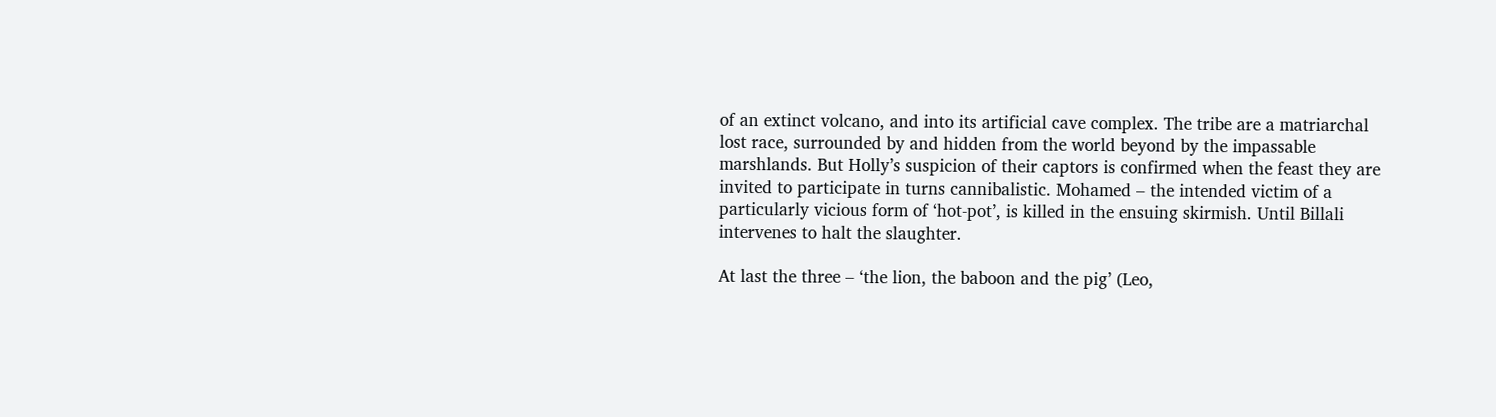of an extinct volcano, and into its artificial cave complex. The tribe are a matriarchal lost race, surrounded by and hidden from the world beyond by the impassable marshlands. But Holly’s suspicion of their captors is confirmed when the feast they are invited to participate in turns cannibalistic. Mohamed – the intended victim of a particularly vicious form of ‘hot-pot’, is killed in the ensuing skirmish. Until Billali intervenes to halt the slaughter.

At last the three – ‘the lion, the baboon and the pig’ (Leo,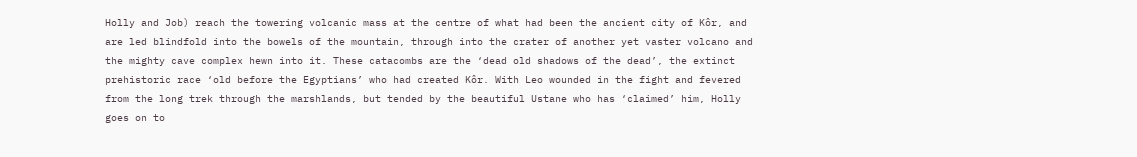Holly and Job) reach the towering volcanic mass at the centre of what had been the ancient city of Kôr, and are led blindfold into the bowels of the mountain, through into the crater of another yet vaster volcano and the mighty cave complex hewn into it. These catacombs are the ‘dead old shadows of the dead’, the extinct prehistoric race ‘old before the Egyptians’ who had created Kôr. With Leo wounded in the fight and fevered from the long trek through the marshlands, but tended by the beautiful Ustane who has ‘claimed’ him, Holly goes on to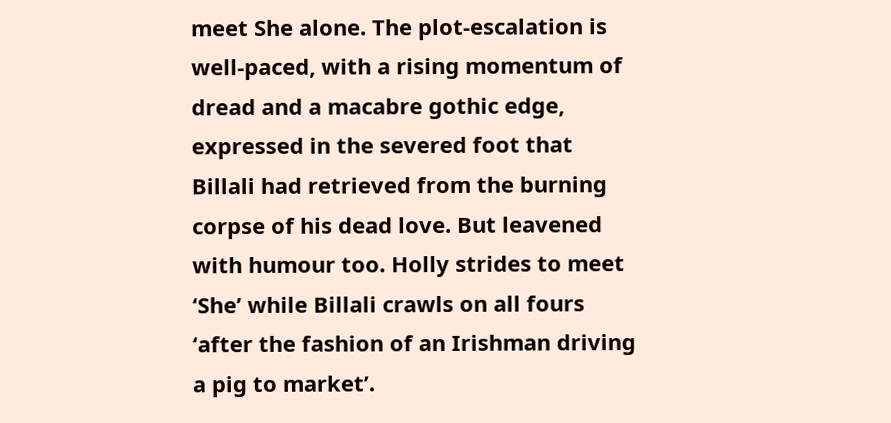meet She alone. The plot-escalation is well-paced, with a rising momentum of dread and a macabre gothic edge, expressed in the severed foot that Billali had retrieved from the burning corpse of his dead love. But leavened with humour too. Holly strides to meet ‘She’ while Billali crawls on all fours ‘after the fashion of an Irishman driving a pig to market’.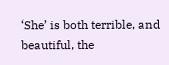‘She’ is both terrible, and beautiful, the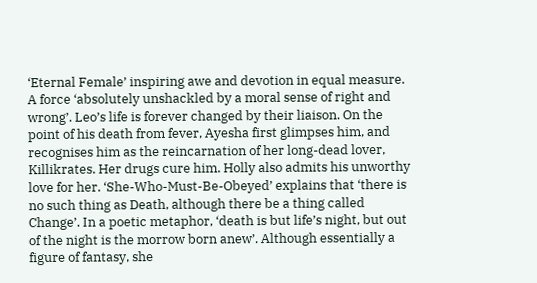‘Eternal Female’ inspiring awe and devotion in equal measure. A force ‘absolutely unshackled by a moral sense of right and wrong’. Leo’s life is forever changed by their liaison. On the point of his death from fever, Ayesha first glimpses him, and recognises him as the reincarnation of her long-dead lover, Killikrates. Her drugs cure him. Holly also admits his unworthy love for her. ‘She-Who-Must-Be-Obeyed’ explains that ‘there is no such thing as Death, although there be a thing called Change’. In a poetic metaphor, ‘death is but life’s night, but out of the night is the morrow born anew’. Although essentially a figure of fantasy, she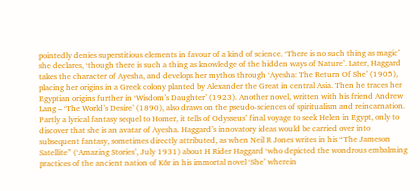pointedly denies superstitious elements in favour of a kind of science. ‘There is no such thing as magic’ she declares, ‘though there is such a thing as knowledge of the hidden ways of Nature’. Later, Haggard takes the character of Ayesha, and develops her mythos through ‘Ayesha: The Return Of She’ (1905), placing her origins in a Greek colony planted by Alexander the Great in central Asia. Then he traces her Egyptian origins further in ‘Wisdom’s Daughter’ (1923). Another novel, written with his friend Andrew Lang – ‘The World’s Desire’ (1890), also draws on the pseudo-sciences of spiritualism and reincarnation. Partly a lyrical fantasy sequel to Homer, it tells of Odysseus’ final voyage to seek Helen in Egypt, only to discover that she is an avatar of Ayesha. Haggard’s innovatory ideas would be carried over into subsequent fantasy, sometimes directly attributed, as when Neil R Jones writes in his “The Jameson Satellite” (‘Amazing Stories’, July 1931) about H Rider Haggard ‘who depicted the wondrous embalming practices of the ancient nation of Kôr in his immortal novel ‘She’ wherein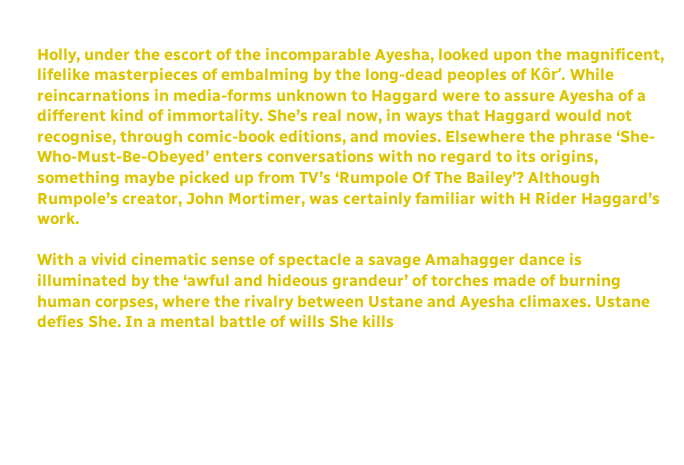Holly, under the escort of the incomparable Ayesha, looked upon the magnificent, lifelike masterpieces of embalming by the long-dead peoples of Kôr’. While reincarnations in media-forms unknown to Haggard were to assure Ayesha of a different kind of immortality. She’s real now, in ways that Haggard would not recognise, through comic-book editions, and movies. Elsewhere the phrase ‘She-Who-Must-Be-Obeyed’ enters conversations with no regard to its origins, something maybe picked up from TV’s ‘Rumpole Of The Bailey’? Although Rumpole’s creator, John Mortimer, was certainly familiar with H Rider Haggard’s work.

With a vivid cinematic sense of spectacle a savage Amahagger dance is illuminated by the ‘awful and hideous grandeur’ of torches made of burning human corpses, where the rivalry between Ustane and Ayesha climaxes. Ustane defies She. In a mental battle of wills She kills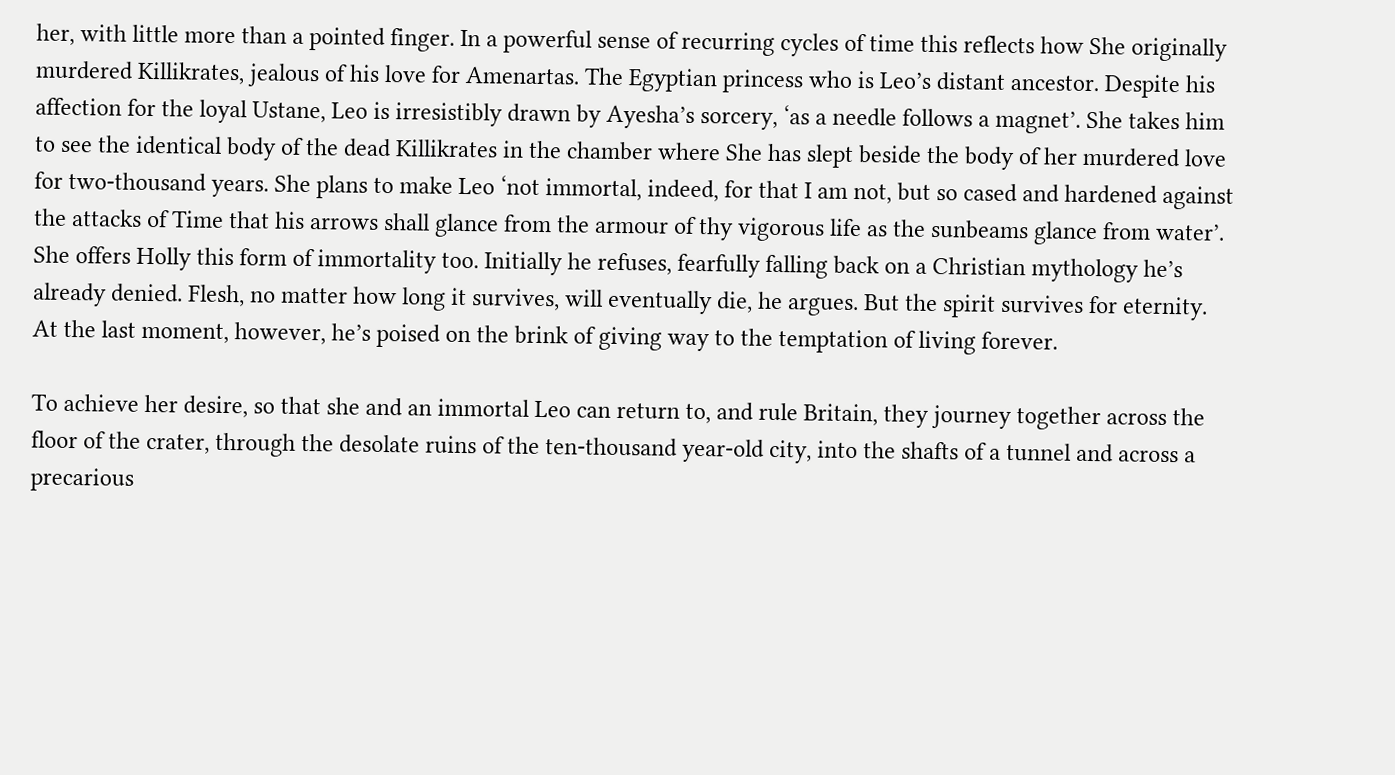her, with little more than a pointed finger. In a powerful sense of recurring cycles of time this reflects how She originally murdered Killikrates, jealous of his love for Amenartas. The Egyptian princess who is Leo’s distant ancestor. Despite his affection for the loyal Ustane, Leo is irresistibly drawn by Ayesha’s sorcery, ‘as a needle follows a magnet’. She takes him to see the identical body of the dead Killikrates in the chamber where She has slept beside the body of her murdered love for two-thousand years. She plans to make Leo ‘not immortal, indeed, for that I am not, but so cased and hardened against the attacks of Time that his arrows shall glance from the armour of thy vigorous life as the sunbeams glance from water’. She offers Holly this form of immortality too. Initially he refuses, fearfully falling back on a Christian mythology he’s already denied. Flesh, no matter how long it survives, will eventually die, he argues. But the spirit survives for eternity. At the last moment, however, he’s poised on the brink of giving way to the temptation of living forever.

To achieve her desire, so that she and an immortal Leo can return to, and rule Britain, they journey together across the floor of the crater, through the desolate ruins of the ten-thousand year-old city, into the shafts of a tunnel and across a precarious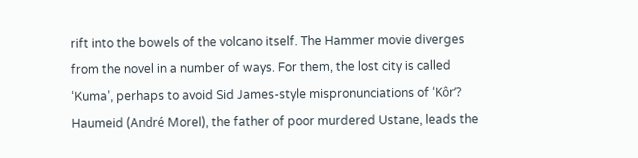rift into the bowels of the volcano itself. The Hammer movie diverges from the novel in a number of ways. For them, the lost city is called ‘Kuma’, perhaps to avoid Sid James-style mispronunciations of ‘Kôr’? Haumeid (André Morel), the father of poor murdered Ustane, leads the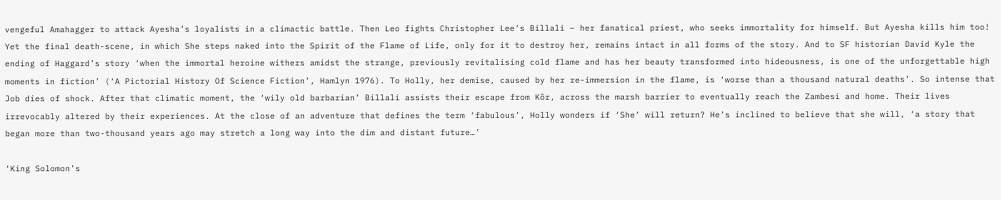vengeful Amahagger to attack Ayesha’s loyalists in a climactic battle. Then Leo fights Christopher Lee’s Billali – her fanatical priest, who seeks immortality for himself. But Ayesha kills him too! Yet the final death-scene, in which She steps naked into the Spirit of the Flame of Life, only for it to destroy her, remains intact in all forms of the story. And to SF historian David Kyle the ending of Haggard’s story ‘when the immortal heroine withers amidst the strange, previously revitalising cold flame and has her beauty transformed into hideousness, is one of the unforgettable high moments in fiction’ (‘A Pictorial History Of Science Fiction’, Hamlyn 1976). To Holly, her demise, caused by her re-immersion in the flame, is ‘worse than a thousand natural deaths’. So intense that Job dies of shock. After that climatic moment, the ‘wily old barbarian’ Billali assists their escape from Kôr, across the marsh barrier to eventually reach the Zambesi and home. Their lives irrevocably altered by their experiences. At the close of an adventure that defines the term ‘fabulous’, Holly wonders if ‘She’ will return? He’s inclined to believe that she will, ‘a story that began more than two-thousand years ago may stretch a long way into the dim and distant future…’

‘King Solomon’s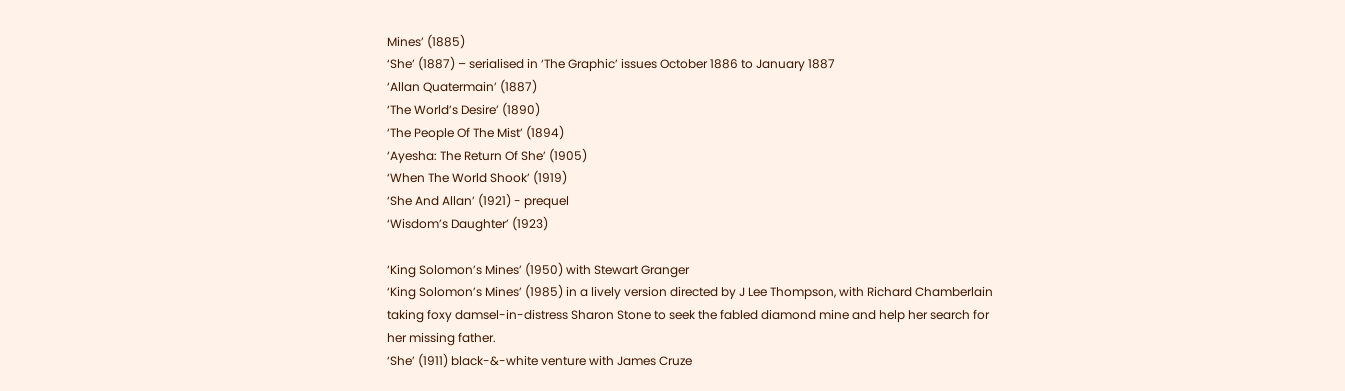Mines’ (1885)
‘She’ (1887) – serialised in ‘The Graphic’ issues October 1886 to January 1887
‘Allan Quatermain’ (1887)
‘The World’s Desire’ (1890)
‘The People Of The Mist’ (1894)
‘Ayesha: The Return Of She’ (1905)
‘When The World Shook’ (1919)
‘She And Allan’ (1921) - prequel
‘Wisdom’s Daughter’ (1923)

‘King Solomon’s Mines’ (1950) with Stewart Granger
‘King Solomon’s Mines’ (1985) in a lively version directed by J Lee Thompson, with Richard Chamberlain taking foxy damsel-in-distress Sharon Stone to seek the fabled diamond mine and help her search for her missing father.
‘She’ (1911) black-&-white venture with James Cruze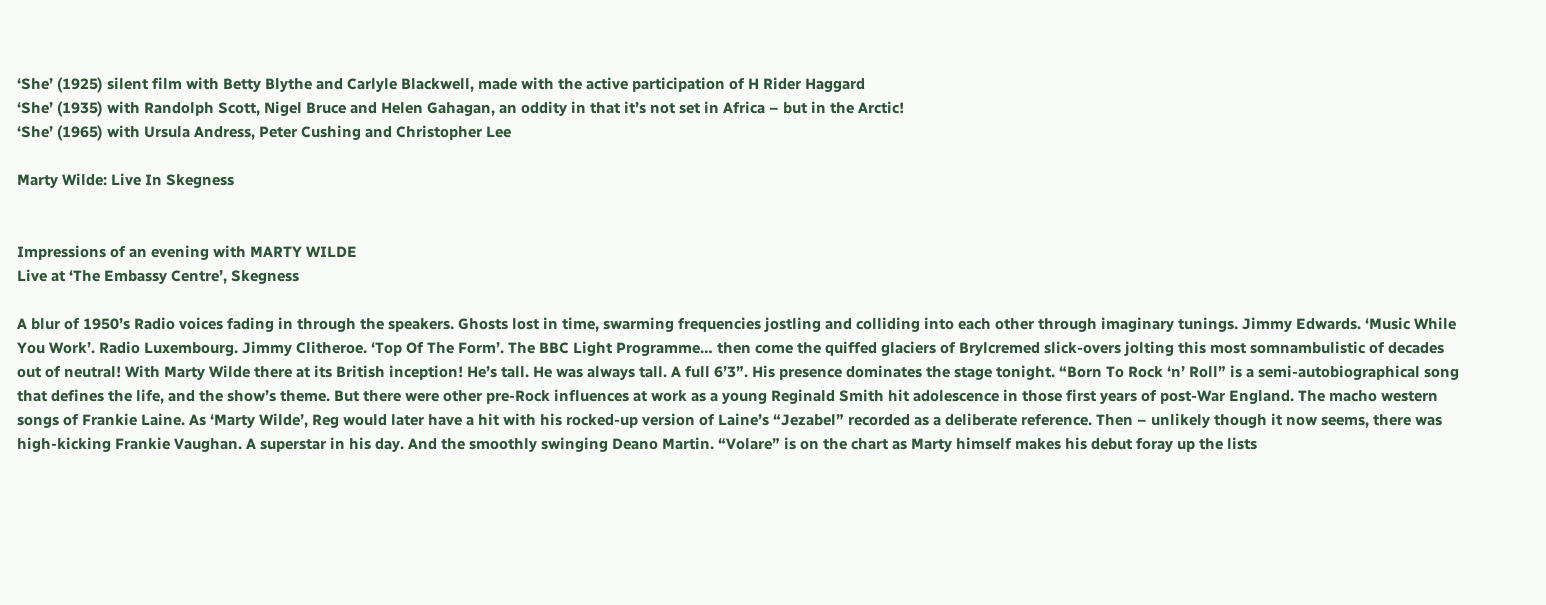‘She’ (1925) silent film with Betty Blythe and Carlyle Blackwell, made with the active participation of H Rider Haggard
‘She’ (1935) with Randolph Scott, Nigel Bruce and Helen Gahagan, an oddity in that it’s not set in Africa – but in the Arctic!
‘She’ (1965) with Ursula Andress, Peter Cushing and Christopher Lee

Marty Wilde: Live In Skegness


Impressions of an evening with MARTY WILDE
Live at ‘The Embassy Centre’, Skegness

A blur of 1950’s Radio voices fading in through the speakers. Ghosts lost in time, swarming frequencies jostling and colliding into each other through imaginary tunings. Jimmy Edwards. ‘Music While You Work’. Radio Luxembourg. Jimmy Clitheroe. ‘Top Of The Form’. The BBC Light Programme… then come the quiffed glaciers of Brylcremed slick-overs jolting this most somnambulistic of decades out of neutral! With Marty Wilde there at its British inception! He’s tall. He was always tall. A full 6’3”. His presence dominates the stage tonight. “Born To Rock ‘n’ Roll” is a semi-autobiographical song that defines the life, and the show’s theme. But there were other pre-Rock influences at work as a young Reginald Smith hit adolescence in those first years of post-War England. The macho western songs of Frankie Laine. As ‘Marty Wilde’, Reg would later have a hit with his rocked-up version of Laine’s “Jezabel” recorded as a deliberate reference. Then – unlikely though it now seems, there was high-kicking Frankie Vaughan. A superstar in his day. And the smoothly swinging Deano Martin. “Volare” is on the chart as Marty himself makes his debut foray up the lists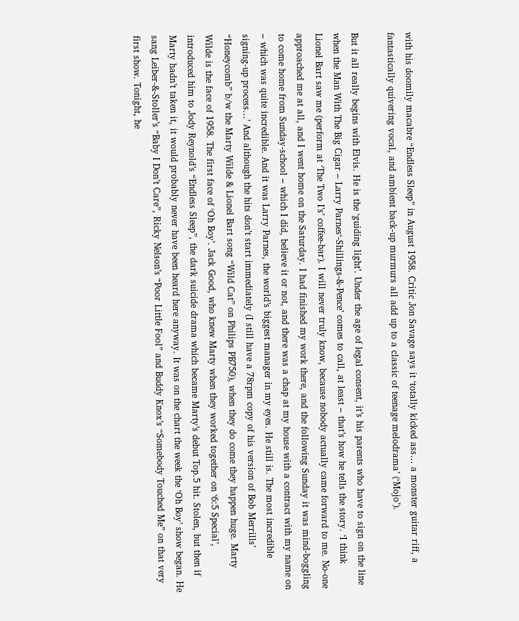with his doomily macabre “Endless Sleep” in August 1958. Critic Jon Savage says it ‘totally kicked ass… a monster guitar riff, a fantastically quivering vocal, and ambient back-up murmurs all add up to a classic of teenage melodrama’ (‘Mojo’).

But it all really begins with Elvis. He is the ‘guiding light’. Under the age of legal consent, it’s his parents who have to sign on the line when the Man With The Big Cigar – Larry Parnes‘-Shillings-&-Pence’ comes to call, at least – that’s how he tells the story. ‘I think Lionel Bart saw me (perform at ‘The Two I’s’ coffee-bar). I will never truly know, because nobody actually came forward to me. No-one approached me at all, and I went home on the Saturday. I had finished my work there, and the following Sunday it was mind-boggling to come home from Sunday-school – which I did, believe it or not, and there was a chap at my house with a contract with my name on – which was quite incredible. And it was Larry Parnes, the world’s biggest manager in my eyes. He still is. The most incredible signing-up process...’ And although the hits don’t start immediately (I still have a 78rpm copy of his version of Bob Merrills’ “Honeycomb” b/w the Marty Wilde & Lionel Bart song “Wild Cat” on Philips PB750), when they do come they happen huge. Marty Wilde is the face of 1958. The first face of ‘Oh Boy’. Jack Good, who knew Marty when they worked together on ‘6:5 Special’, introduced him to Jody Reynold’s “Endless Sleep”, the dark suicide drama which became Marty’s debut Top.5 hit. Stolen, but then if Marty hadn’t taken it, it would probably never have been heard here anyway. It was on the chart the week the ‘Oh Boy’ show began. He sang Leiber-&-Stoller’s “Baby I Don’t Care”, Ricky Nelson’s “Poor Little Fool” and Buddy Knox’s “Somebody Touched Me” on that very first show. Tonight, he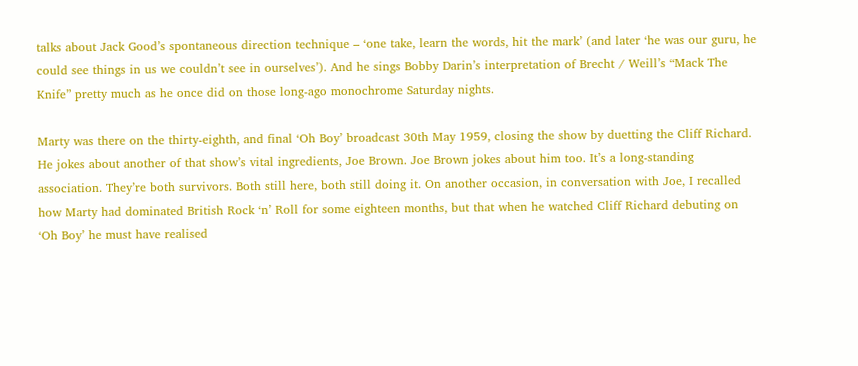talks about Jack Good’s spontaneous direction technique – ‘one take, learn the words, hit the mark’ (and later ‘he was our guru, he could see things in us we couldn’t see in ourselves’). And he sings Bobby Darin’s interpretation of Brecht / Weill’s “Mack The Knife” pretty much as he once did on those long-ago monochrome Saturday nights.

Marty was there on the thirty-eighth, and final ‘Oh Boy’ broadcast 30th May 1959, closing the show by duetting the Cliff Richard. He jokes about another of that show’s vital ingredients, Joe Brown. Joe Brown jokes about him too. It’s a long-standing association. They’re both survivors. Both still here, both still doing it. On another occasion, in conversation with Joe, I recalled how Marty had dominated British Rock ‘n’ Roll for some eighteen months, but that when he watched Cliff Richard debuting on ‘Oh Boy’ he must have realised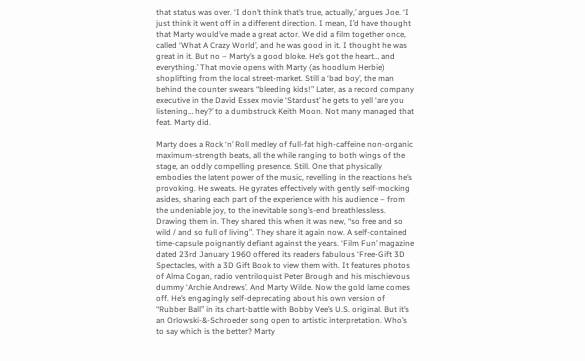that status was over. ‘I don’t think that’s true, actually,’ argues Joe. ‘I just think it went off in a different direction. I mean, I’d have thought that Marty would’ve made a great actor. We did a film together once, called ‘What A Crazy World’, and he was good in it. I thought he was great in it. But no – Marty’s a good bloke. He’s got the heart… and everything.’ That movie opens with Marty (as hoodlum Herbie) shoplifting from the local street-market. Still a ‘bad boy’, the man behind the counter swears “bleeding kids!” Later, as a record company executive in the David Essex movie ‘Stardust’ he gets to yell ‘are you listening… hey?’ to a dumbstruck Keith Moon. Not many managed that feat. Marty did.

Marty does a Rock ‘n’ Roll medley of full-fat high-caffeine non-organic maximum-strength beats, all the while ranging to both wings of the stage, an oddly compelling presence. Still. One that physically embodies the latent power of the music, revelling in the reactions he’s provoking. He sweats. He gyrates effectively with gently self-mocking asides, sharing each part of the experience with his audience – from the undeniable joy, to the inevitable song’s-end breathlessless. Drawing them in. They shared this when it was new, “so free and so wild / and so full of living”. They share it again now. A self-contained time-capsule poignantly defiant against the years. ‘Film Fun’ magazine dated 23rd January 1960 offered its readers fabulous ‘Free-Gift 3D Spectacles, with a 3D Gift Book to view them with. It features photos of Alma Cogan, radio ventriloquist Peter Brough and his mischievous dummy ‘Archie Andrews’. And Marty Wilde. Now the gold lame comes off. He’s engagingly self-deprecating about his own version of “Rubber Ball” in its chart-battle with Bobby Vee’s U.S. original. But it’s an Orlowski-&-Schroeder song open to artistic interpretation. Who’s to say which is the better? Marty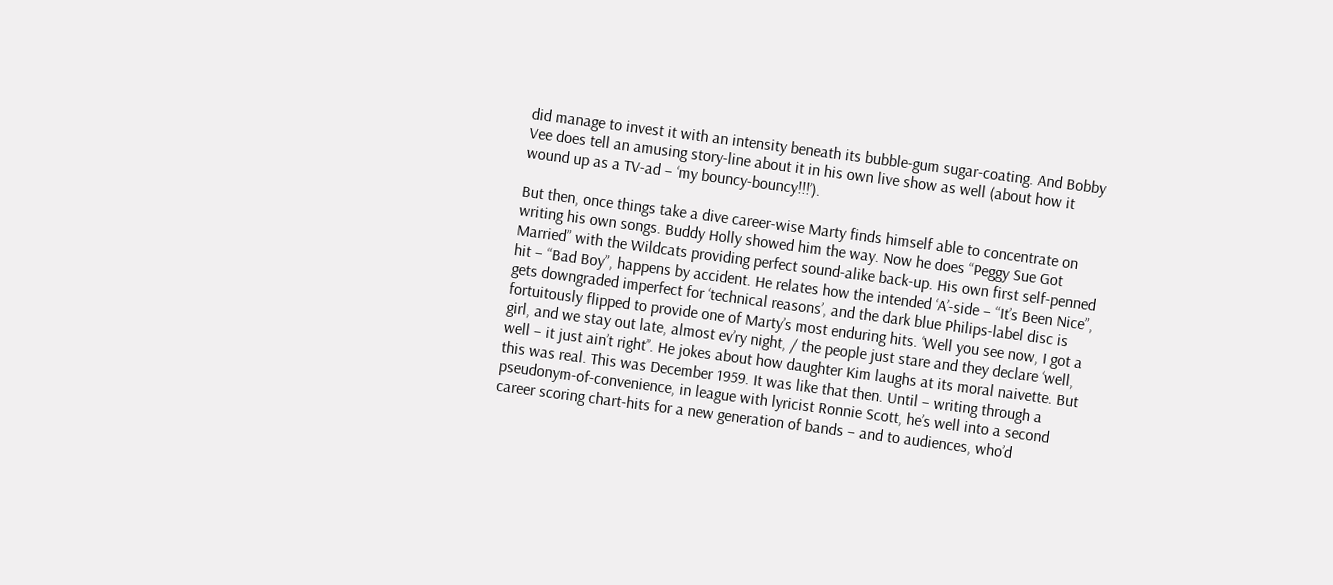did manage to invest it with an intensity beneath its bubble-gum sugar-coating. And Bobby Vee does tell an amusing story-line about it in his own live show as well (about how it wound up as a TV-ad – ‘my bouncy-bouncy!!!’).

But then, once things take a dive career-wise Marty finds himself able to concentrate on writing his own songs. Buddy Holly showed him the way. Now he does “Peggy Sue Got Married” with the Wildcats providing perfect sound-alike back-up. His own first self-penned hit – “Bad Boy”, happens by accident. He relates how the intended ‘A’-side – “It’s Been Nice”, gets downgraded imperfect for ‘technical reasons’, and the dark blue Philips-label disc is fortuitously flipped to provide one of Marty’s most enduring hits. ‘Well you see now, I got a girl, and we stay out late, almost ev’ry night, / the people just stare and they declare ‘well, well – it just ain’t right’’. He jokes about how daughter Kim laughs at its moral naivette. But this was real. This was December 1959. It was like that then. Until – writing through a pseudonym-of-convenience, in league with lyricist Ronnie Scott, he’s well into a second career scoring chart-hits for a new generation of bands – and to audiences, who’d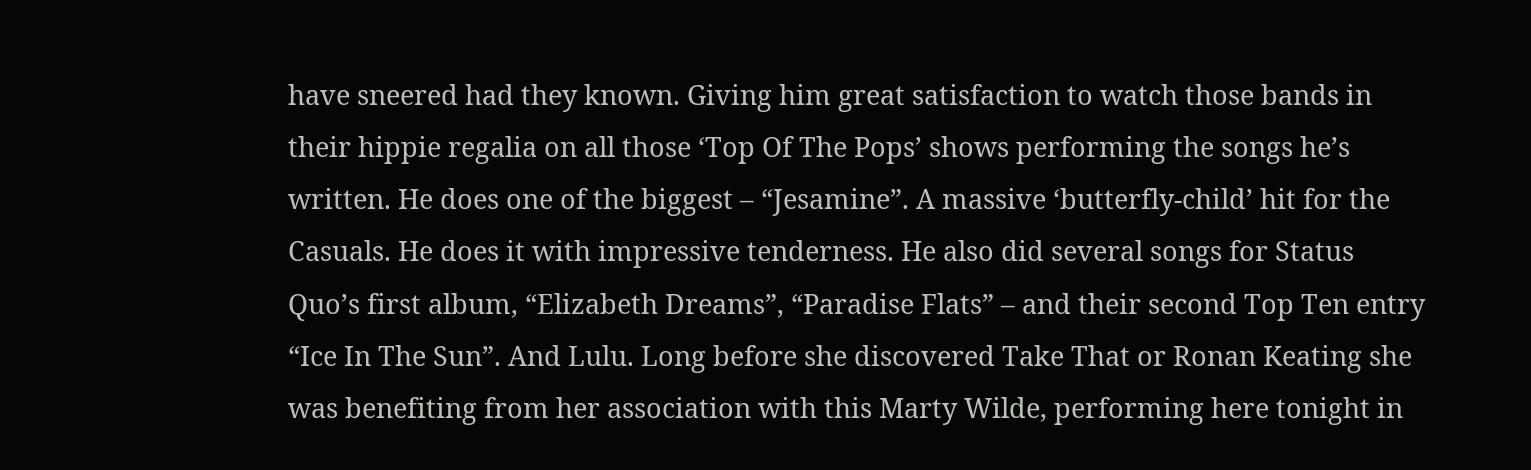have sneered had they known. Giving him great satisfaction to watch those bands in their hippie regalia on all those ‘Top Of The Pops’ shows performing the songs he’s written. He does one of the biggest – “Jesamine”. A massive ‘butterfly-child’ hit for the Casuals. He does it with impressive tenderness. He also did several songs for Status Quo’s first album, “Elizabeth Dreams”, “Paradise Flats” – and their second Top Ten entry “Ice In The Sun”. And Lulu. Long before she discovered Take That or Ronan Keating she was benefiting from her association with this Marty Wilde, performing here tonight in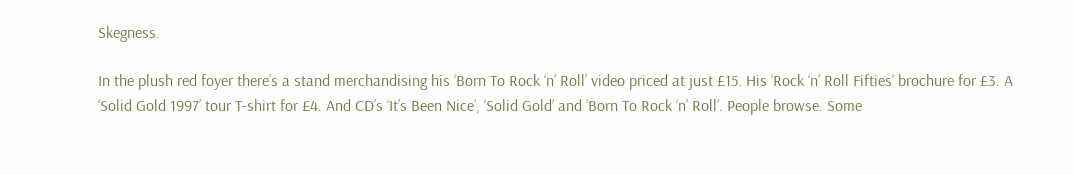Skegness.

In the plush red foyer there’s a stand merchandising his ‘Born To Rock ‘n’ Roll’ video priced at just £15. His ‘Rock ‘n’ Roll Fifties’ brochure for £3. A ‘Solid Gold 1997’ tour T-shirt for £4. And CD’s ‘It’s Been Nice’, ‘Solid Gold’ and ‘Born To Rock ‘n’ Roll’. People browse. Some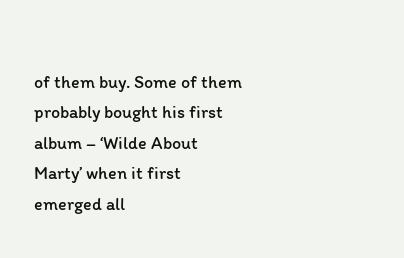of them buy. Some of them probably bought his first album – ‘Wilde About Marty’ when it first emerged all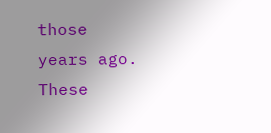those years ago. These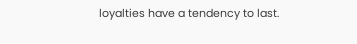loyalties have a tendency to last.